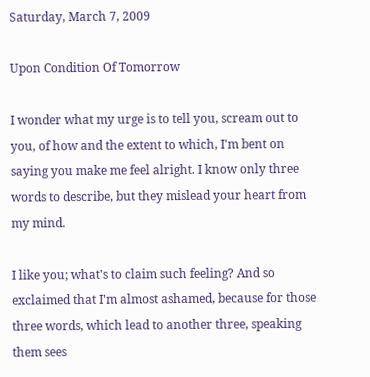Saturday, March 7, 2009

Upon Condition Of Tomorrow

I wonder what my urge is to tell you, scream out to you, of how and the extent to which, I'm bent on saying you make me feel alright. I know only three words to describe, but they mislead your heart from my mind.

I like you; what's to claim such feeling? And so exclaimed that I'm almost ashamed, because for those three words, which lead to another three, speaking them sees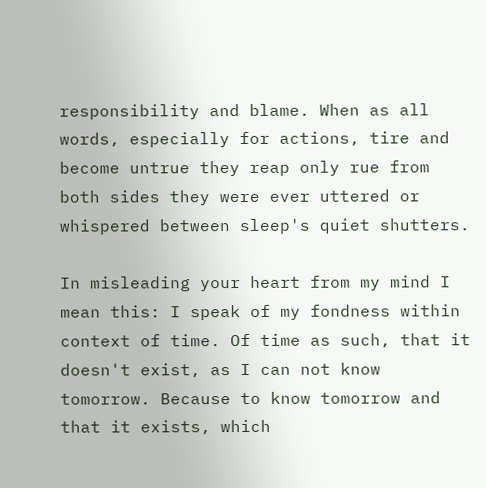responsibility and blame. When as all words, especially for actions, tire and become untrue they reap only rue from both sides they were ever uttered or whispered between sleep's quiet shutters.

In misleading your heart from my mind I mean this: I speak of my fondness within context of time. Of time as such, that it doesn't exist, as I can not know tomorrow. Because to know tomorrow and that it exists, which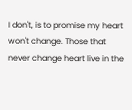I don't, is to promise my heart won't change. Those that never change heart live in the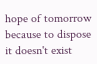hope of tomorrow because to dispose it doesn't exist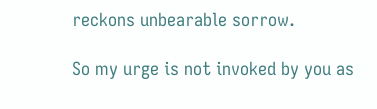reckons unbearable sorrow.

So my urge is not invoked by you as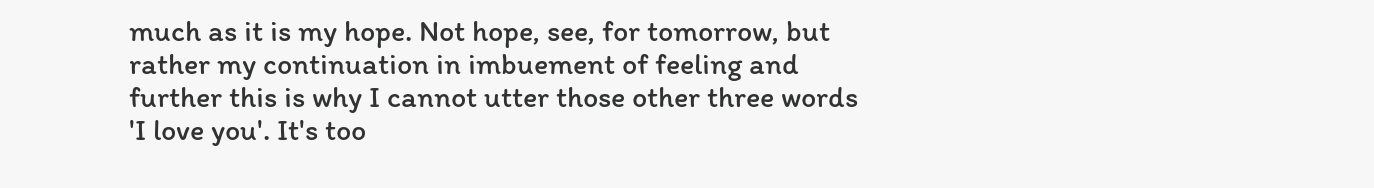much as it is my hope. Not hope, see, for tomorrow, but rather my continuation in imbuement of feeling and further this is why I cannot utter those other three words 'I love you'. It's too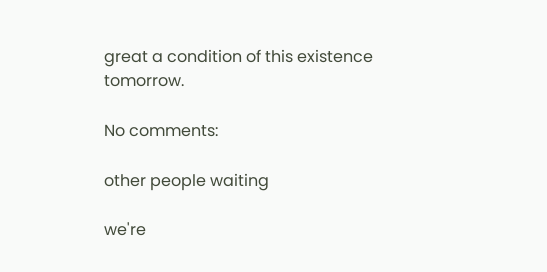great a condition of this existence tomorrow.

No comments:

other people waiting

we're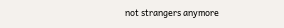not strangers anymore